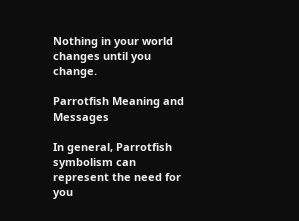Nothing in your world changes until you change.

Parrotfish Meaning and Messages

In general, Parrotfish symbolism can represent the need for you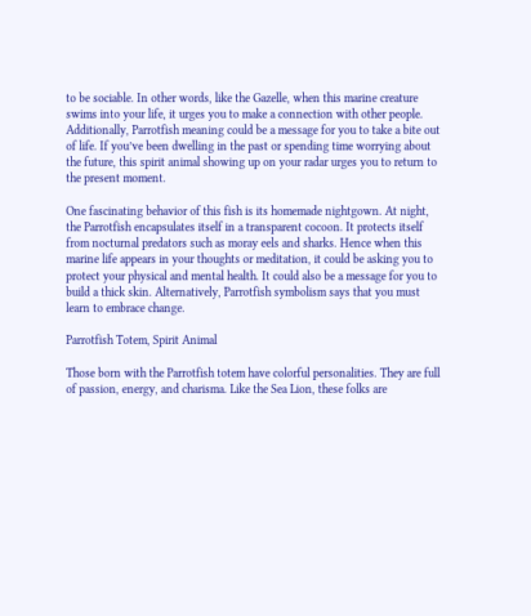to be sociable. In other words, like the Gazelle, when this marine creature swims into your life, it urges you to make a connection with other people. Additionally, Parrotfish meaning could be a message for you to take a bite out of life. If you’ve been dwelling in the past or spending time worrying about the future, this spirit animal showing up on your radar urges you to return to the present moment.

One fascinating behavior of this fish is its homemade nightgown. At night, the Parrotfish encapsulates itself in a transparent cocoon. It protects itself from nocturnal predators such as moray eels and sharks. Hence when this marine life appears in your thoughts or meditation, it could be asking you to protect your physical and mental health. It could also be a message for you to build a thick skin. Alternatively, Parrotfish symbolism says that you must learn to embrace change.

Parrotfish Totem, Spirit Animal

Those born with the Parrotfish totem have colorful personalities. They are full of passion, energy, and charisma. Like the Sea Lion, these folks are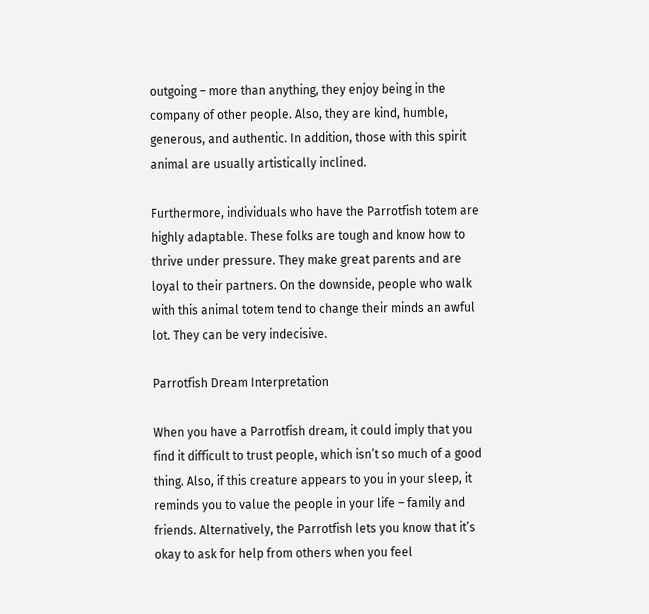outgoing – more than anything, they enjoy being in the company of other people. Also, they are kind, humble, generous, and authentic. In addition, those with this spirit animal are usually artistically inclined.

Furthermore, individuals who have the Parrotfish totem are highly adaptable. These folks are tough and know how to thrive under pressure. They make great parents and are loyal to their partners. On the downside, people who walk with this animal totem tend to change their minds an awful lot. They can be very indecisive.

Parrotfish Dream Interpretation

When you have a Parrotfish dream, it could imply that you find it difficult to trust people, which isn’t so much of a good thing. Also, if this creature appears to you in your sleep, it reminds you to value the people in your life – family and friends. Alternatively, the Parrotfish lets you know that it’s okay to ask for help from others when you feel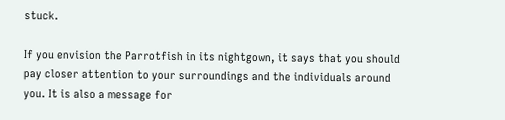stuck.

If you envision the Parrotfish in its nightgown, it says that you should pay closer attention to your surroundings and the individuals around you. It is also a message for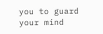you to guard your mind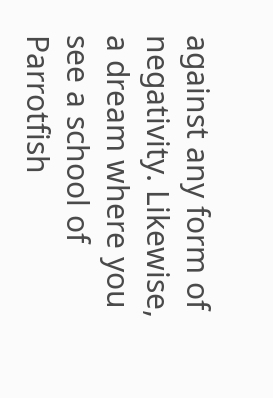against any form of negativity. Likewise, a dream where you see a school of Parrotfish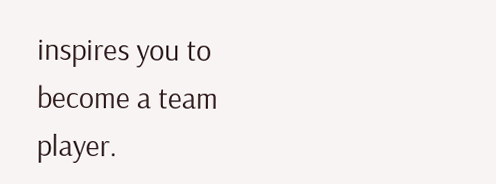inspires you to become a team player.